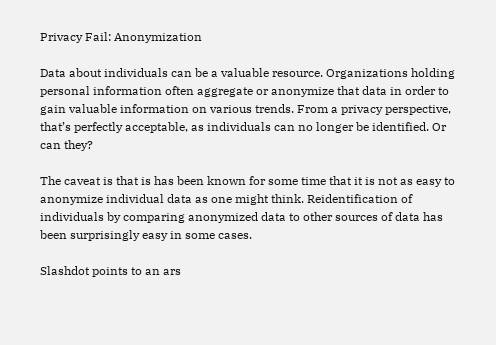Privacy Fail: Anonymization

Data about individuals can be a valuable resource. Organizations holding personal information often aggregate or anonymize that data in order to gain valuable information on various trends. From a privacy perspective, that’s perfectly acceptable, as individuals can no longer be identified. Or can they?

The caveat is that is has been known for some time that it is not as easy to anonymize individual data as one might think. Reidentification of individuals by comparing anonymized data to other sources of data has been surprisingly easy in some cases.

Slashdot points to an ars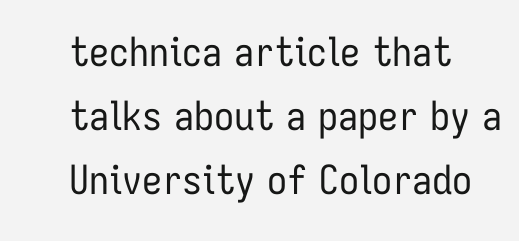technica article that talks about a paper by a University of Colorado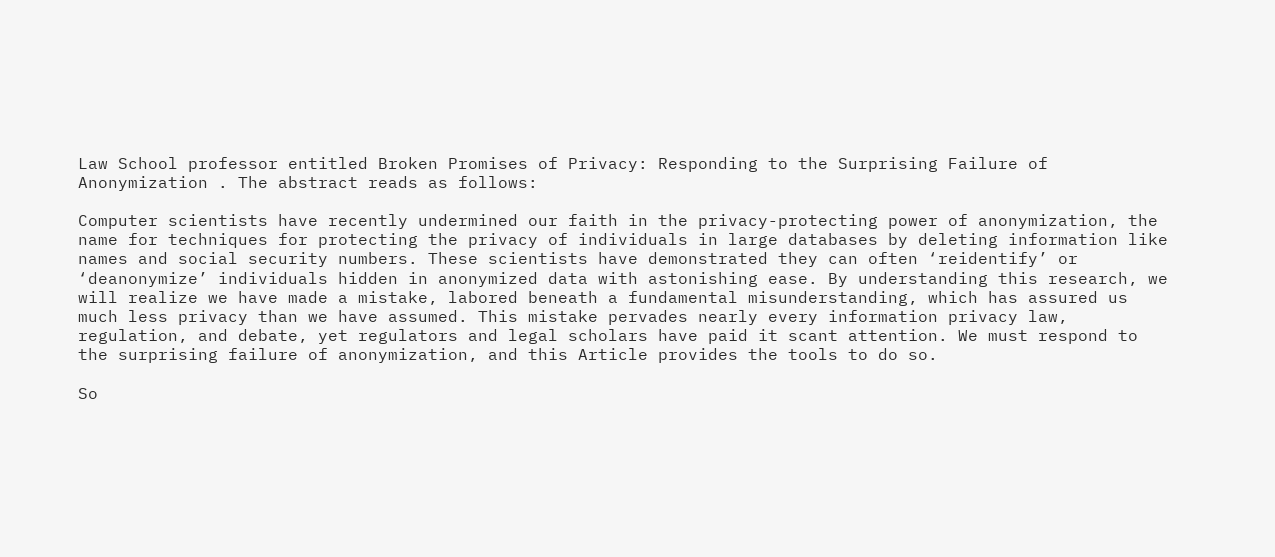Law School professor entitled Broken Promises of Privacy: Responding to the Surprising Failure of Anonymization . The abstract reads as follows:

Computer scientists have recently undermined our faith in the privacy-protecting power of anonymization, the name for techniques for protecting the privacy of individuals in large databases by deleting information like names and social security numbers. These scientists have demonstrated they can often ‘reidentify’ or ‘deanonymize’ individuals hidden in anonymized data with astonishing ease. By understanding this research, we will realize we have made a mistake, labored beneath a fundamental misunderstanding, which has assured us much less privacy than we have assumed. This mistake pervades nearly every information privacy law, regulation, and debate, yet regulators and legal scholars have paid it scant attention. We must respond to the surprising failure of anonymization, and this Article provides the tools to do so.

So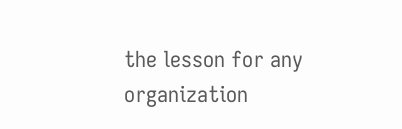the lesson for any organization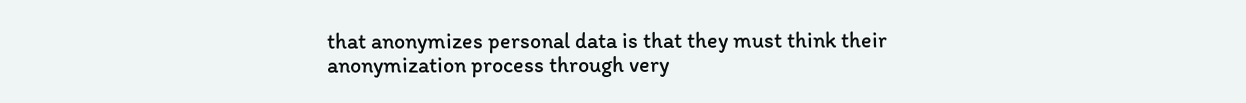that anonymizes personal data is that they must think their anonymization process through very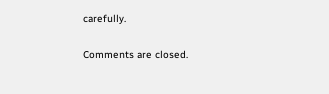carefully.

Comments are closed.